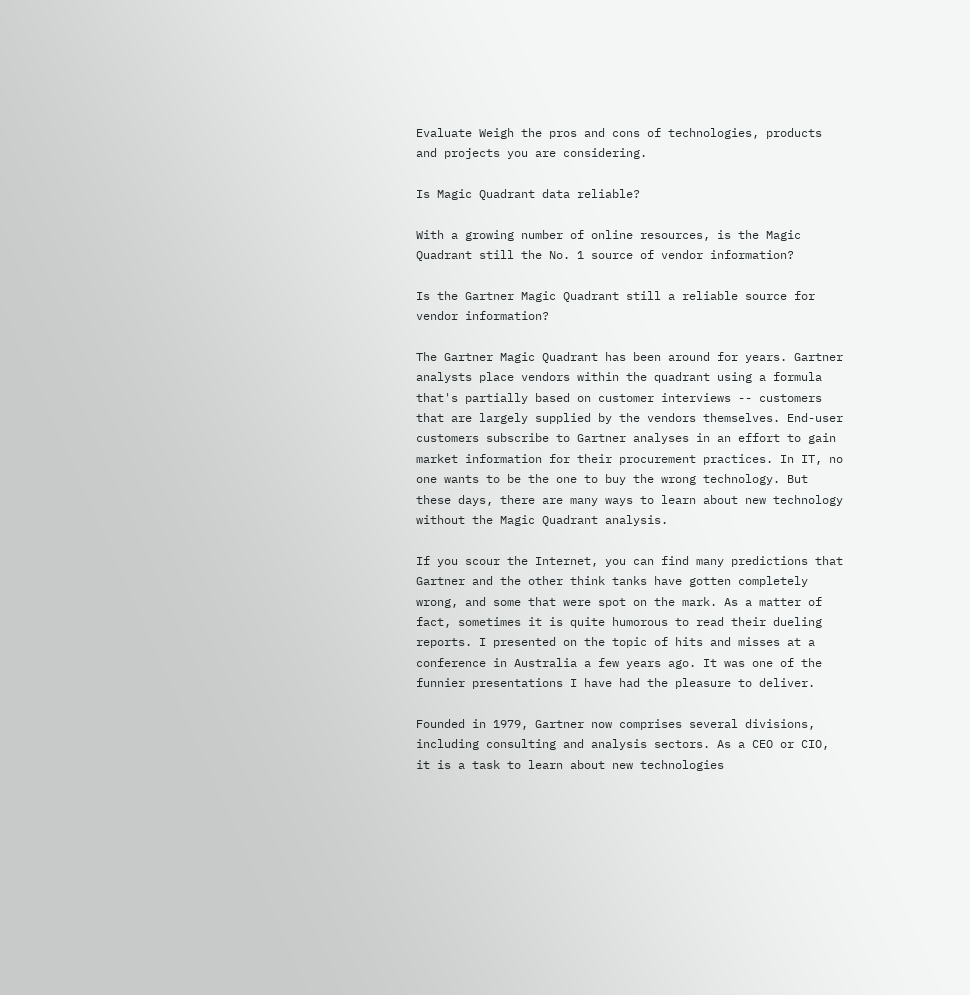Evaluate Weigh the pros and cons of technologies, products and projects you are considering.

Is Magic Quadrant data reliable?

With a growing number of online resources, is the Magic Quadrant still the No. 1 source of vendor information?

Is the Gartner Magic Quadrant still a reliable source for vendor information?

The Gartner Magic Quadrant has been around for years. Gartner analysts place vendors within the quadrant using a formula that's partially based on customer interviews -- customers that are largely supplied by the vendors themselves. End-user customers subscribe to Gartner analyses in an effort to gain market information for their procurement practices. In IT, no one wants to be the one to buy the wrong technology. But these days, there are many ways to learn about new technology without the Magic Quadrant analysis.

If you scour the Internet, you can find many predictions that Gartner and the other think tanks have gotten completely wrong, and some that were spot on the mark. As a matter of fact, sometimes it is quite humorous to read their dueling reports. I presented on the topic of hits and misses at a conference in Australia a few years ago. It was one of the funnier presentations I have had the pleasure to deliver.

Founded in 1979, Gartner now comprises several divisions, including consulting and analysis sectors. As a CEO or CIO, it is a task to learn about new technologies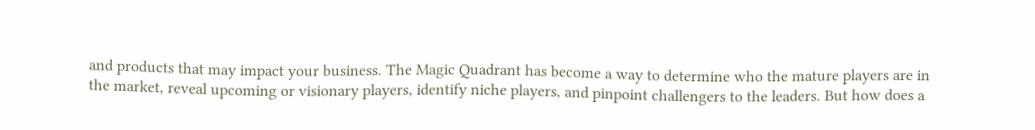and products that may impact your business. The Magic Quadrant has become a way to determine who the mature players are in the market, reveal upcoming or visionary players, identify niche players, and pinpoint challengers to the leaders. But how does a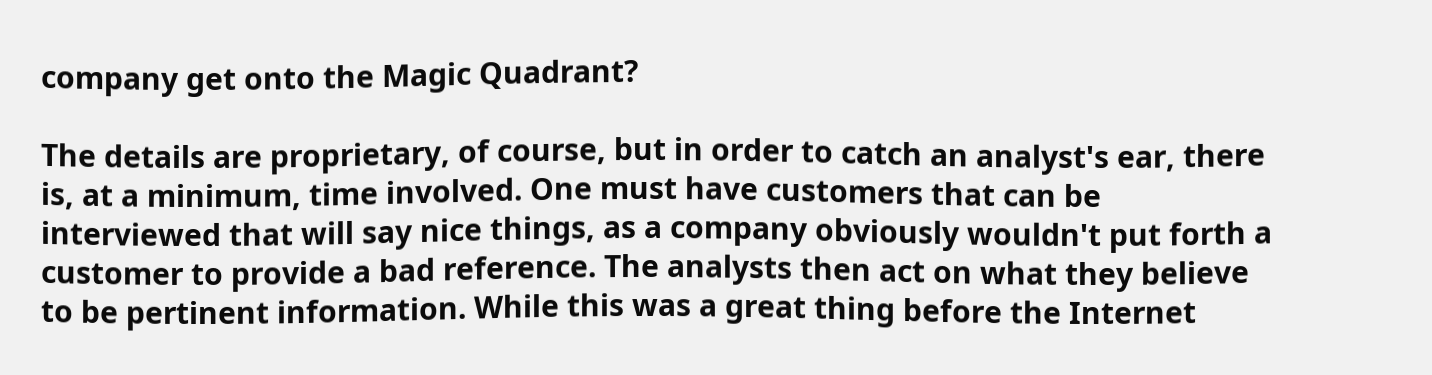company get onto the Magic Quadrant?

The details are proprietary, of course, but in order to catch an analyst's ear, there is, at a minimum, time involved. One must have customers that can be interviewed that will say nice things, as a company obviously wouldn't put forth a customer to provide a bad reference. The analysts then act on what they believe to be pertinent information. While this was a great thing before the Internet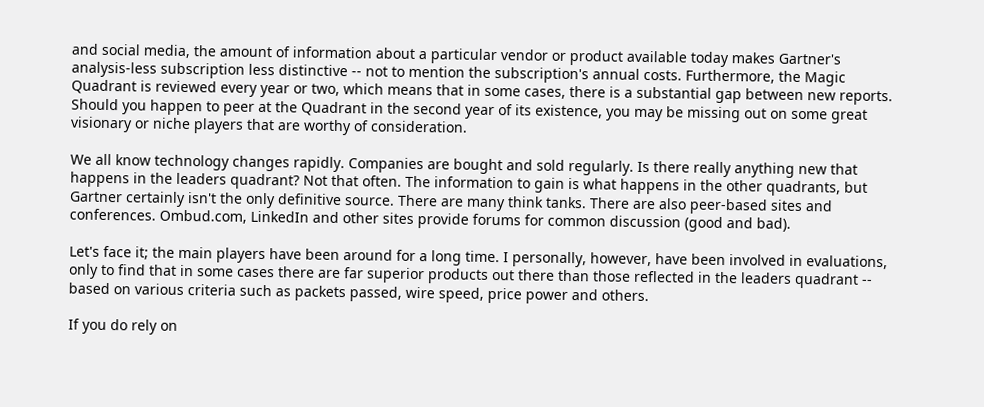and social media, the amount of information about a particular vendor or product available today makes Gartner's analysis-less subscription less distinctive -- not to mention the subscription's annual costs. Furthermore, the Magic Quadrant is reviewed every year or two, which means that in some cases, there is a substantial gap between new reports. Should you happen to peer at the Quadrant in the second year of its existence, you may be missing out on some great visionary or niche players that are worthy of consideration.

We all know technology changes rapidly. Companies are bought and sold regularly. Is there really anything new that happens in the leaders quadrant? Not that often. The information to gain is what happens in the other quadrants, but Gartner certainly isn't the only definitive source. There are many think tanks. There are also peer-based sites and conferences. Ombud.com, LinkedIn and other sites provide forums for common discussion (good and bad).

Let's face it; the main players have been around for a long time. I personally, however, have been involved in evaluations, only to find that in some cases there are far superior products out there than those reflected in the leaders quadrant -- based on various criteria such as packets passed, wire speed, price power and others.

If you do rely on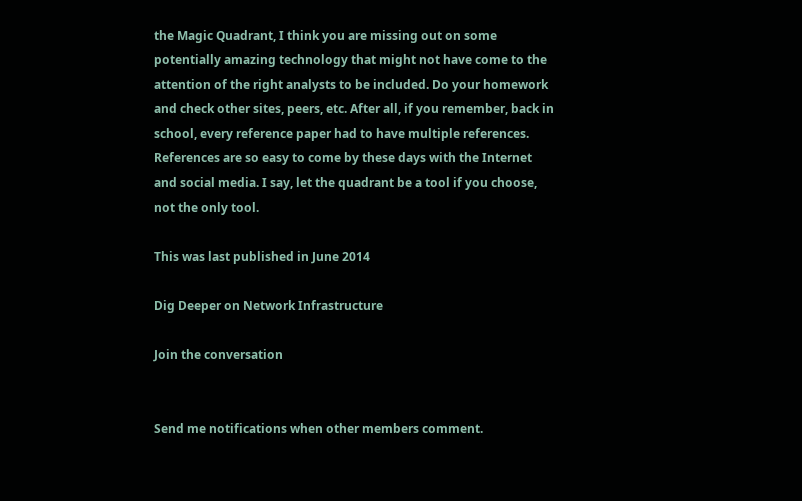the Magic Quadrant, I think you are missing out on some potentially amazing technology that might not have come to the attention of the right analysts to be included. Do your homework and check other sites, peers, etc. After all, if you remember, back in school, every reference paper had to have multiple references. References are so easy to come by these days with the Internet and social media. I say, let the quadrant be a tool if you choose, not the only tool.

This was last published in June 2014

Dig Deeper on Network Infrastructure

Join the conversation


Send me notifications when other members comment.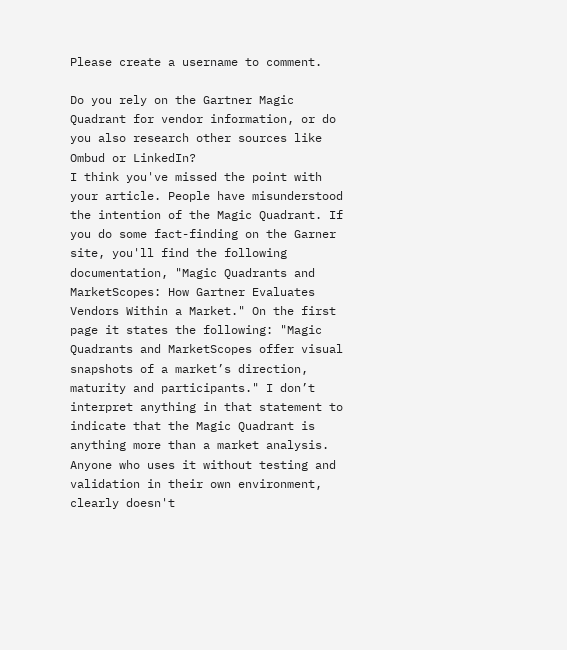Please create a username to comment.

Do you rely on the Gartner Magic Quadrant for vendor information, or do you also research other sources like Ombud or LinkedIn?
I think you've missed the point with your article. People have misunderstood the intention of the Magic Quadrant. If you do some fact-finding on the Garner site, you'll find the following documentation, "Magic Quadrants and MarketScopes: How Gartner Evaluates Vendors Within a Market." On the first page it states the following: "Magic Quadrants and MarketScopes offer visual snapshots of a market’s direction, maturity and participants." I don’t interpret anything in that statement to indicate that the Magic Quadrant is anything more than a market analysis. Anyone who uses it without testing and validation in their own environment, clearly doesn't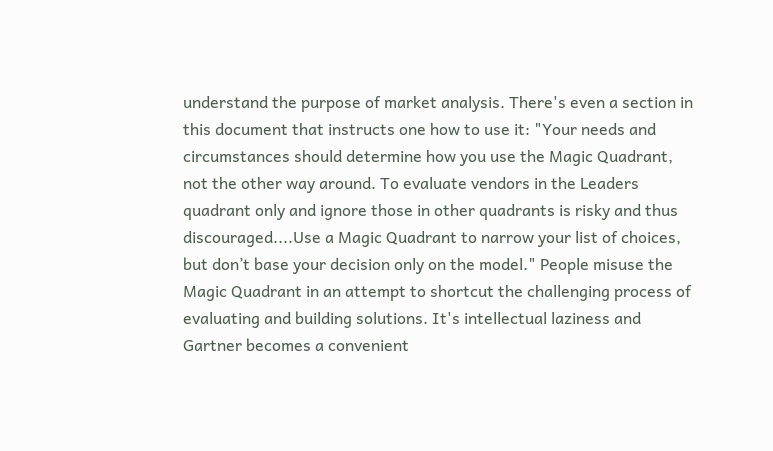understand the purpose of market analysis. There's even a section in this document that instructs one how to use it: "Your needs and circumstances should determine how you use the Magic Quadrant, not the other way around. To evaluate vendors in the Leaders quadrant only and ignore those in other quadrants is risky and thus discouraged....Use a Magic Quadrant to narrow your list of choices, but don’t base your decision only on the model." People misuse the Magic Quadrant in an attempt to shortcut the challenging process of evaluating and building solutions. It's intellectual laziness and Gartner becomes a convenient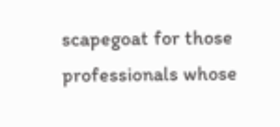scapegoat for those professionals whose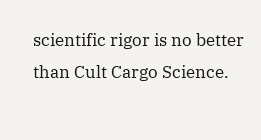scientific rigor is no better than Cult Cargo Science.